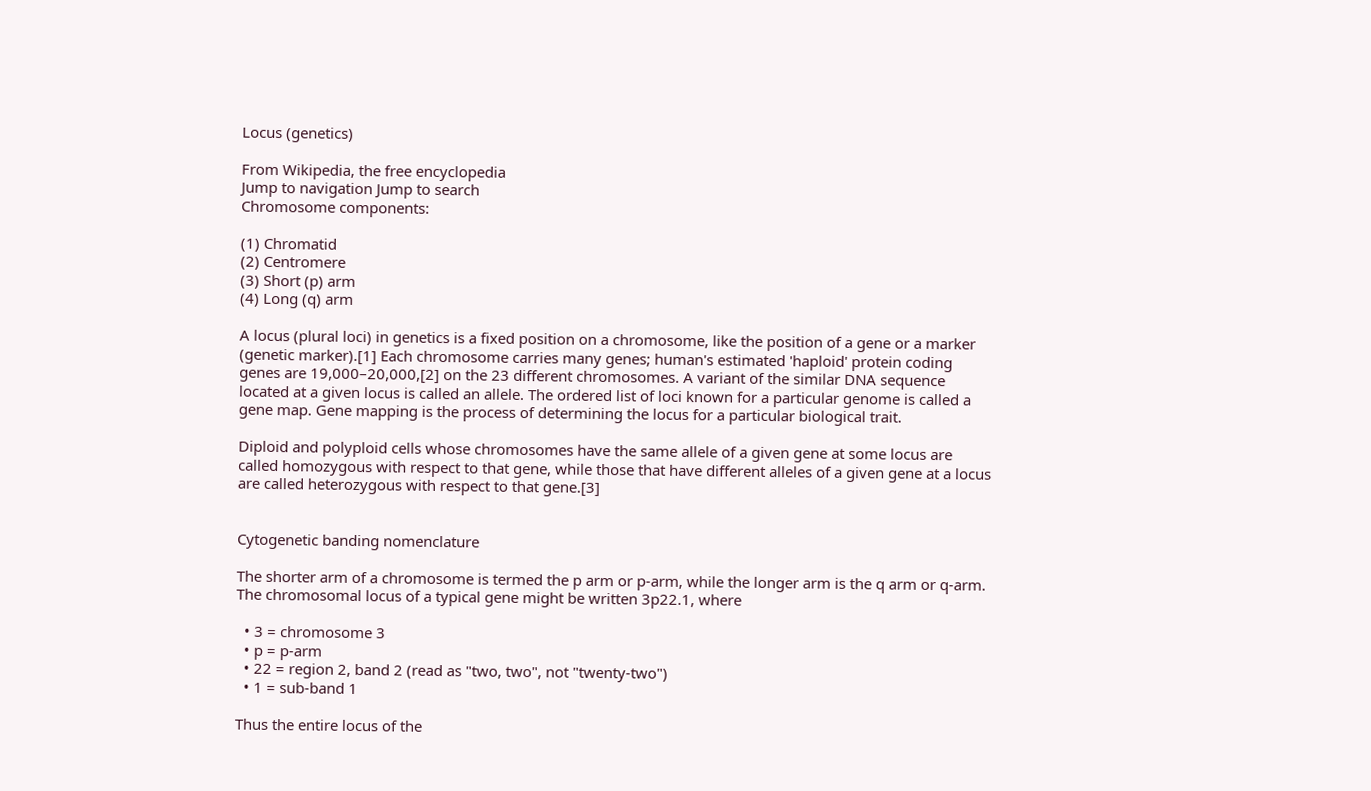Locus (genetics)

From Wikipedia, the free encyclopedia
Jump to navigation Jump to search
Chromosome components:

(1) Chromatid
(2) Centromere
(3) Short (p) arm
(4) Long (q) arm

A locus (plural loci) in genetics is a fixed position on a chromosome, like the position of a gene or a marker (genetic marker).[1] Each chromosome carries many genes; human's estimated 'haploid' protein coding genes are 19,000–20,000,[2] on the 23 different chromosomes. A variant of the similar DNA sequence located at a given locus is called an allele. The ordered list of loci known for a particular genome is called a gene map. Gene mapping is the process of determining the locus for a particular biological trait.

Diploid and polyploid cells whose chromosomes have the same allele of a given gene at some locus are called homozygous with respect to that gene, while those that have different alleles of a given gene at a locus are called heterozygous with respect to that gene.[3]


Cytogenetic banding nomenclature

The shorter arm of a chromosome is termed the p arm or p-arm, while the longer arm is the q arm or q-arm. The chromosomal locus of a typical gene might be written 3p22.1, where

  • 3 = chromosome 3
  • p = p-arm
  • 22 = region 2, band 2 (read as "two, two", not "twenty-two")
  • 1 = sub-band 1

Thus the entire locus of the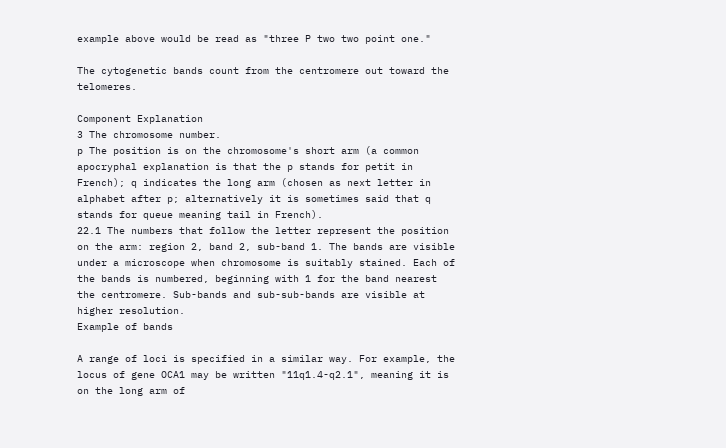example above would be read as "three P two two point one."

The cytogenetic bands count from the centromere out toward the telomeres.

Component Explanation
3 The chromosome number.
p The position is on the chromosome's short arm (a common apocryphal explanation is that the p stands for petit in French); q indicates the long arm (chosen as next letter in alphabet after p; alternatively it is sometimes said that q stands for queue meaning tail in French).
22.1 The numbers that follow the letter represent the position on the arm: region 2, band 2, sub-band 1. The bands are visible under a microscope when chromosome is suitably stained. Each of the bands is numbered, beginning with 1 for the band nearest the centromere. Sub-bands and sub-sub-bands are visible at higher resolution.
Example of bands

A range of loci is specified in a similar way. For example, the locus of gene OCA1 may be written "11q1.4-q2.1", meaning it is on the long arm of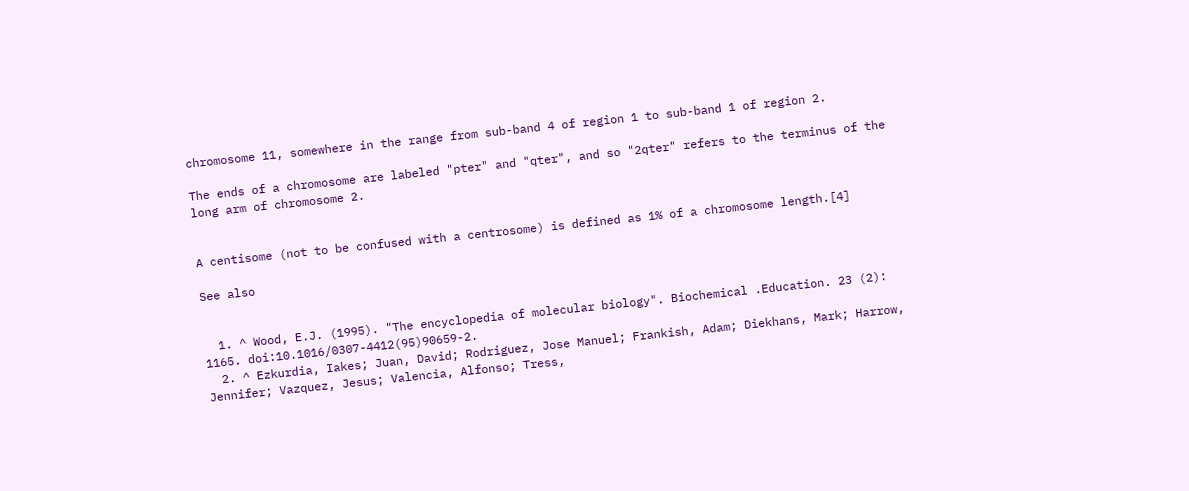chromosome 11, somewhere in the range from sub-band 4 of region 1 to sub-band 1 of region 2.

The ends of a chromosome are labeled "pter" and "qter", and so "2qter" refers to the terminus of the long arm of chromosome 2.


A centisome (not to be confused with a centrosome) is defined as 1% of a chromosome length.[4]

See also


  1. ^ Wood, E.J. (1995). "The encyclopedia of molecular biology". Biochemical .Education. 23 (2): 1165. doi:10.1016/0307-4412(95)90659-2.
  2. ^ Ezkurdia, Iakes; Juan, David; Rodriguez, Jose Manuel; Frankish, Adam; Diekhans, Mark; Harrow, Jennifer; Vazquez, Jesus; Valencia, Alfonso; Tress,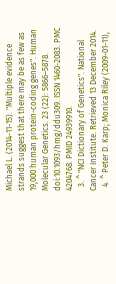Michael L. (2014-11-15). "Multiple evidence strands suggest that there may be as few as 19,000 human protein-coding genes". Human Molecular Genetics. 23 (22): 5866–5878. doi:10.1093/hmg/ddu309. ISSN 1460-2083. PMC 4204768. PMID 24939910.
  3. ^ "NCI Dictionary of Genetics". National Cancer Institute. Retrieved 13 December 2014.
  4. ^ Peter D. Karp; Monica Riley (2009-01-11),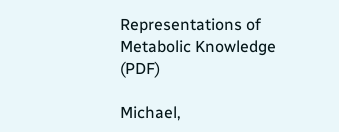Representations of Metabolic Knowledge (PDF)

Michael,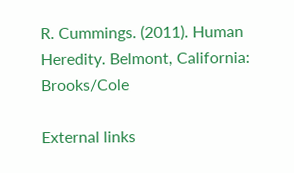R. Cummings. (2011). Human Heredity. Belmont, California: Brooks/Cole

External links